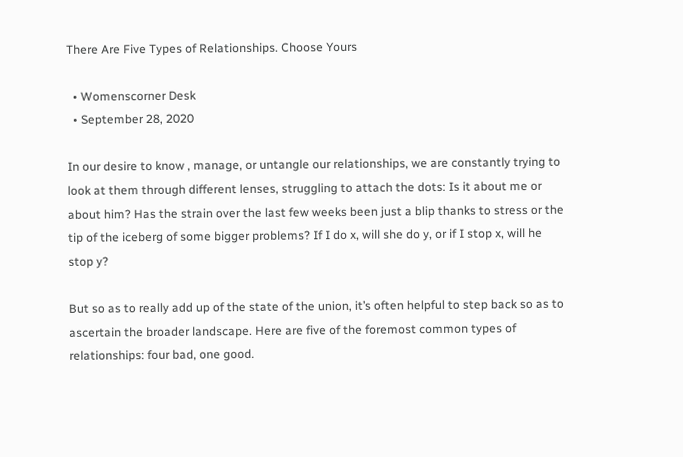There Are Five Types of Relationships. Choose Yours

  • Womenscorner Desk
  • September 28, 2020

In our desire to know , manage, or untangle our relationships, we are constantly trying to look at them through different lenses, struggling to attach the dots: Is it about me or about him? Has the strain over the last few weeks been just a blip thanks to stress or the tip of the iceberg of some bigger problems? If I do x, will she do y, or if I stop x, will he stop y?

But so as to really add up of the state of the union, it’s often helpful to step back so as to ascertain the broader landscape. Here are five of the foremost common types of relationships: four bad, one good.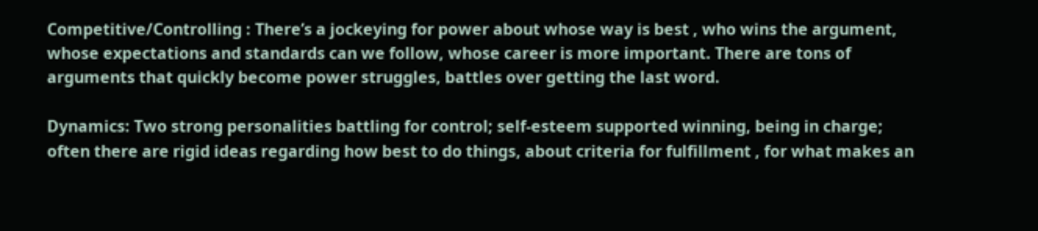Competitive/Controlling : There’s a jockeying for power about whose way is best , who wins the argument, whose expectations and standards can we follow, whose career is more important. There are tons of arguments that quickly become power struggles, battles over getting the last word.

Dynamics: Two strong personalities battling for control; self-esteem supported winning, being in charge; often there are rigid ideas regarding how best to do things, about criteria for fulfillment , for what makes an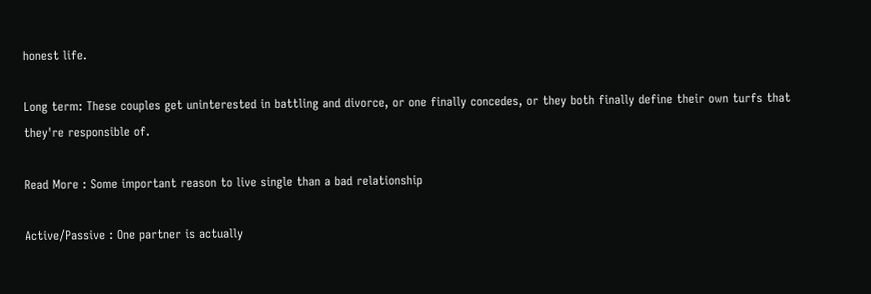honest life.

Long term: These couples get uninterested in battling and divorce, or one finally concedes, or they both finally define their own turfs that they're responsible of.

Read More : Some important reason to live single than a bad relationship

Active/Passive : One partner is actually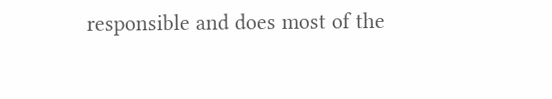responsible and does most of the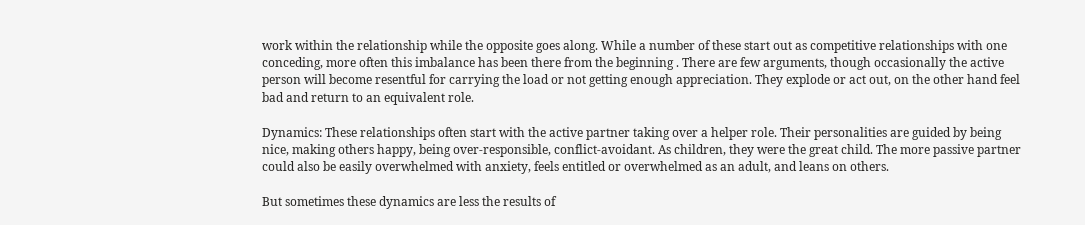work within the relationship while the opposite goes along. While a number of these start out as competitive relationships with one conceding, more often this imbalance has been there from the beginning . There are few arguments, though occasionally the active person will become resentful for carrying the load or not getting enough appreciation. They explode or act out, on the other hand feel bad and return to an equivalent role.

Dynamics: These relationships often start with the active partner taking over a helper role. Their personalities are guided by being nice, making others happy, being over-responsible, conflict-avoidant. As children, they were the great child. The more passive partner could also be easily overwhelmed with anxiety, feels entitled or overwhelmed as an adult, and leans on others.

But sometimes these dynamics are less the results of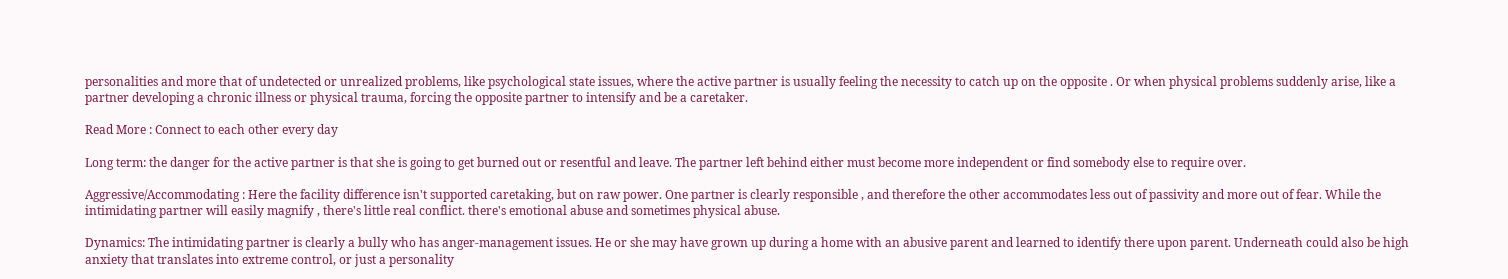personalities and more that of undetected or unrealized problems, like psychological state issues, where the active partner is usually feeling the necessity to catch up on the opposite . Or when physical problems suddenly arise, like a partner developing a chronic illness or physical trauma, forcing the opposite partner to intensify and be a caretaker.

Read More : Connect to each other every day

Long term: the danger for the active partner is that she is going to get burned out or resentful and leave. The partner left behind either must become more independent or find somebody else to require over.

Aggressive/Accommodating : Here the facility difference isn't supported caretaking, but on raw power. One partner is clearly responsible , and therefore the other accommodates less out of passivity and more out of fear. While the intimidating partner will easily magnify , there's little real conflict. there's emotional abuse and sometimes physical abuse.

Dynamics: The intimidating partner is clearly a bully who has anger-management issues. He or she may have grown up during a home with an abusive parent and learned to identify there upon parent. Underneath could also be high anxiety that translates into extreme control, or just a personality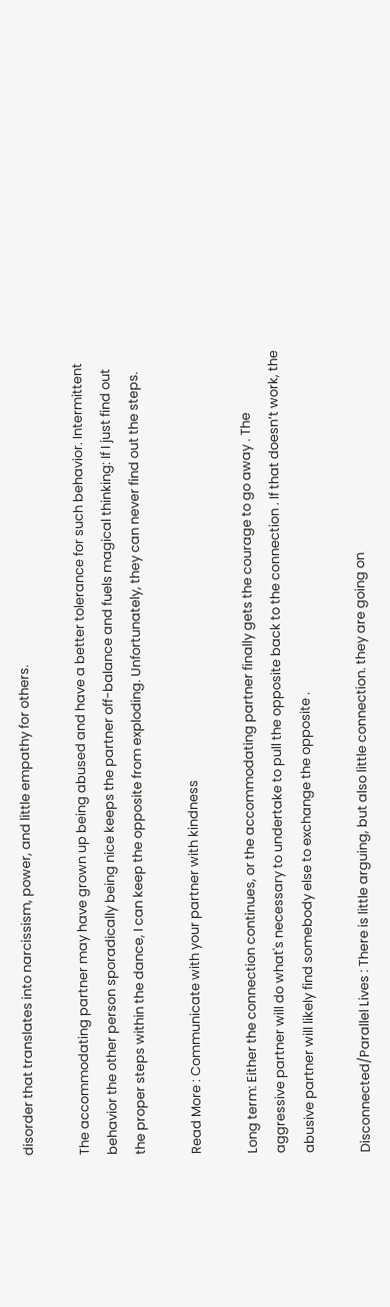disorder that translates into narcissism, power, and little empathy for others.

The accommodating partner may have grown up being abused and have a better tolerance for such behavior. Intermittent behavior the other person sporadically being nice keeps the partner off-balance and fuels magical thinking: If I just find out the proper steps within the dance, I can keep the opposite from exploding. Unfortunately, they can never find out the steps.

Read More : Communicate with your partner with kindness

Long term: Either the connection continues, or the accommodating partner finally gets the courage to go away . The aggressive partner will do what's necessary to undertake to pull the opposite back to the connection . If that doesn’t work, the abusive partner will likely find somebody else to exchange the opposite .

Disconnected/Parallel Lives : There is little arguing, but also little connection. they are going on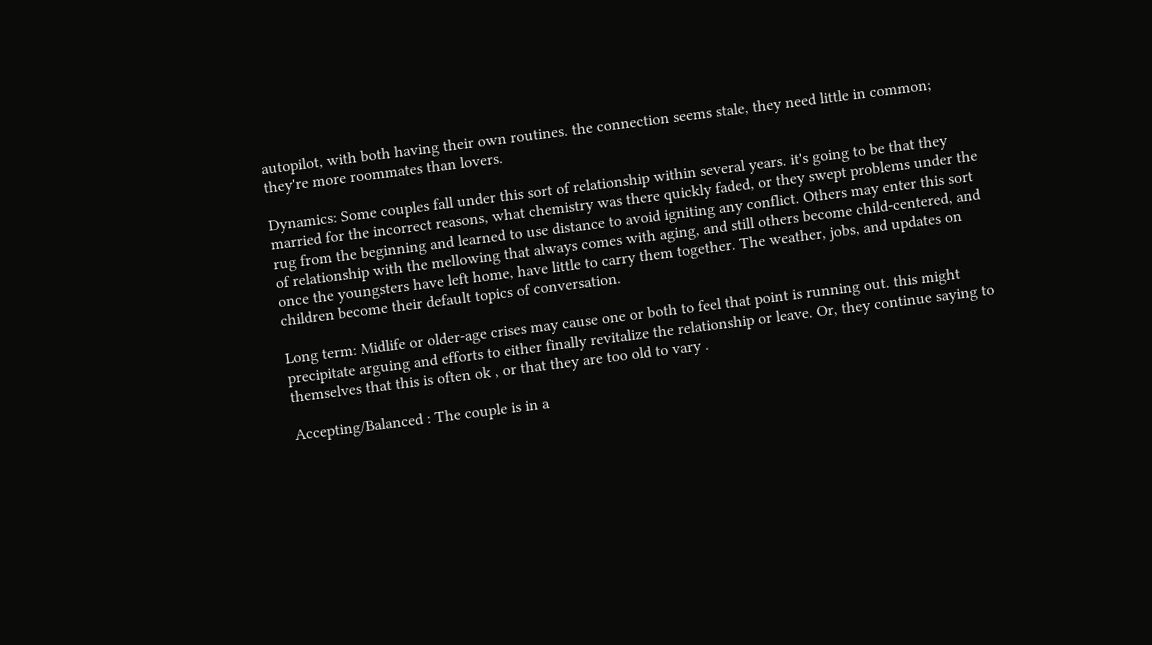autopilot, with both having their own routines. the connection seems stale, they need little in common; they're more roommates than lovers.

Dynamics: Some couples fall under this sort of relationship within several years. it's going to be that they married for the incorrect reasons, what chemistry was there quickly faded, or they swept problems under the rug from the beginning and learned to use distance to avoid igniting any conflict. Others may enter this sort of relationship with the mellowing that always comes with aging, and still others become child-centered, and once the youngsters have left home, have little to carry them together. The weather, jobs, and updates on children become their default topics of conversation.

Long term: Midlife or older-age crises may cause one or both to feel that point is running out. this might precipitate arguing and efforts to either finally revitalize the relationship or leave. Or, they continue saying to themselves that this is often ok , or that they are too old to vary .

Accepting/Balanced : The couple is in a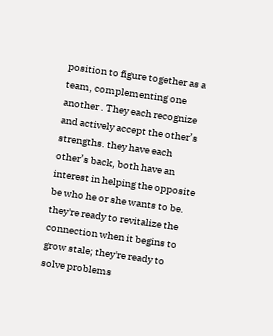position to figure together as a team, complementing one another . They each recognize and actively accept the other’s strengths. they have each other’s back, both have an interest in helping the opposite be who he or she wants to be. they're ready to revitalize the connection when it begins to grow stale; they're ready to solve problems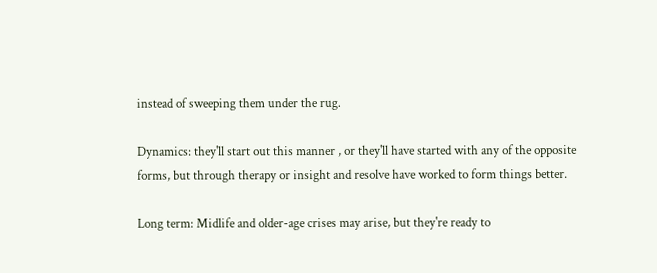instead of sweeping them under the rug.

Dynamics: they'll start out this manner , or they'll have started with any of the opposite forms, but through therapy or insight and resolve have worked to form things better.

Long term: Midlife and older-age crises may arise, but they're ready to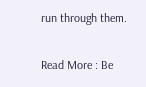run through them.

Read More : Be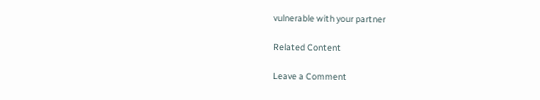vulnerable with your partner

Related Content

Leave a Comment